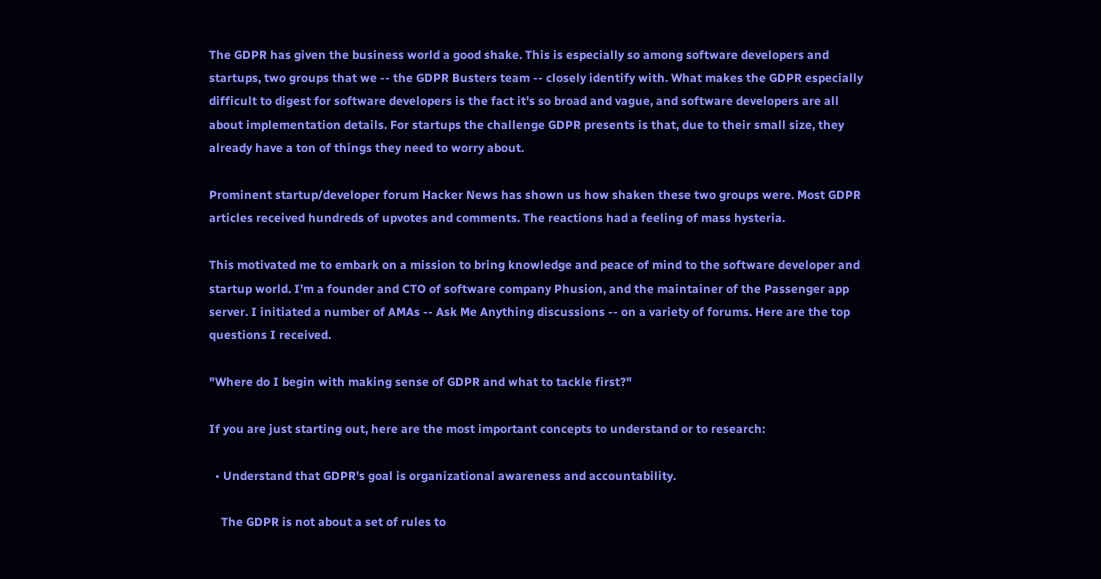The GDPR has given the business world a good shake. This is especially so among software developers and startups, two groups that we -- the GDPR Busters team -- closely identify with. What makes the GDPR especially difficult to digest for software developers is the fact it's so broad and vague, and software developers are all about implementation details. For startups the challenge GDPR presents is that, due to their small size, they already have a ton of things they need to worry about.

Prominent startup/developer forum Hacker News has shown us how shaken these two groups were. Most GDPR articles received hundreds of upvotes and comments. The reactions had a feeling of mass hysteria.

This motivated me to embark on a mission to bring knowledge and peace of mind to the software developer and startup world. I'm a founder and CTO of software company Phusion, and the maintainer of the Passenger app server. I initiated a number of AMAs -- Ask Me Anything discussions -- on a variety of forums. Here are the top questions I received.

"Where do I begin with making sense of GDPR and what to tackle first?"

If you are just starting out, here are the most important concepts to understand or to research:

  • Understand that GDPR's goal is organizational awareness and accountability.

    The GDPR is not about a set of rules to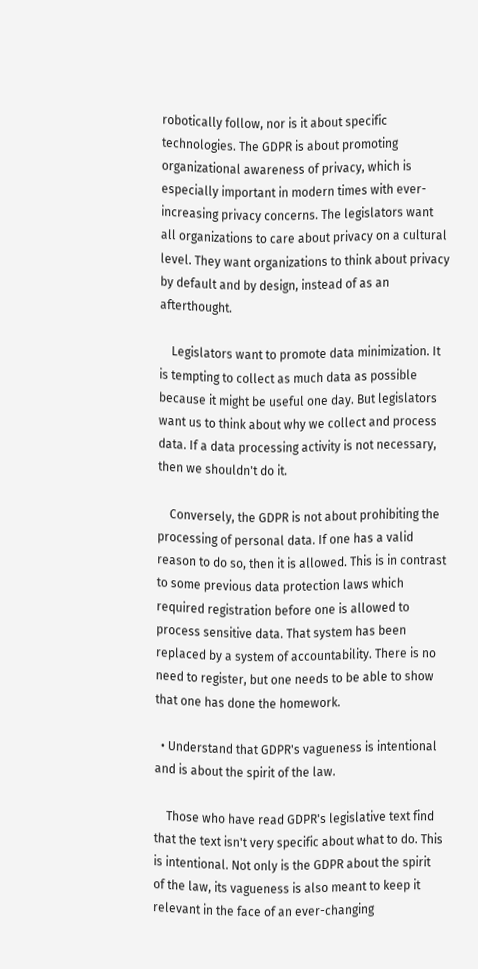robotically follow, nor is it about specific technologies. The GDPR is about promoting organizational awareness of privacy, which is especially important in modern times with ever-increasing privacy concerns. The legislators want all organizations to care about privacy on a cultural level. They want organizations to think about privacy by default and by design, instead of as an afterthought.

    Legislators want to promote data minimization. It is tempting to collect as much data as possible because it might be useful one day. But legislators want us to think about why we collect and process data. If a data processing activity is not necessary, then we shouldn't do it.

    Conversely, the GDPR is not about prohibiting the processing of personal data. If one has a valid reason to do so, then it is allowed. This is in contrast to some previous data protection laws which required registration before one is allowed to process sensitive data. That system has been replaced by a system of accountability. There is no need to register, but one needs to be able to show that one has done the homework.

  • Understand that GDPR's vagueness is intentional and is about the spirit of the law.

    Those who have read GDPR's legislative text find that the text isn't very specific about what to do. This is intentional. Not only is the GDPR about the spirit of the law, its vagueness is also meant to keep it relevant in the face of an ever-changing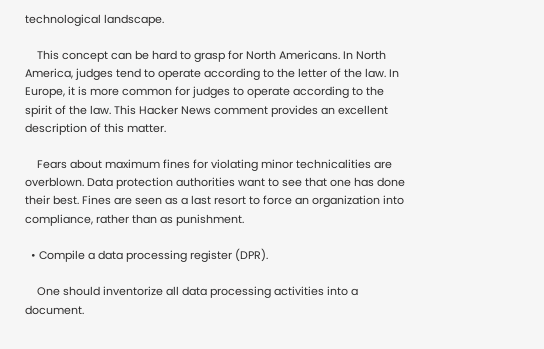technological landscape.

    This concept can be hard to grasp for North Americans. In North America, judges tend to operate according to the letter of the law. In Europe, it is more common for judges to operate according to the spirit of the law. This Hacker News comment provides an excellent description of this matter.

    Fears about maximum fines for violating minor technicalities are overblown. Data protection authorities want to see that one has done their best. Fines are seen as a last resort to force an organization into compliance, rather than as punishment.

  • Compile a data processing register (DPR).

    One should inventorize all data processing activities into a document.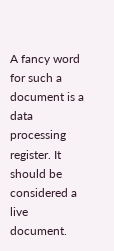A fancy word for such a document is a data processing register. It should be considered a live document.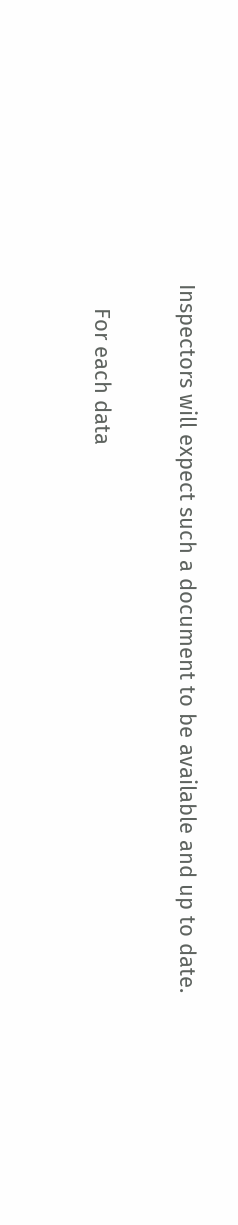Inspectors will expect such a document to be available and up to date.

    For each data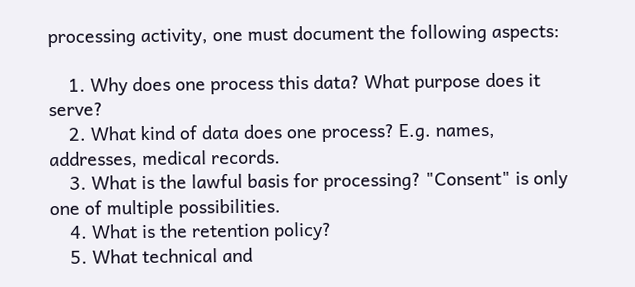processing activity, one must document the following aspects:

    1. Why does one process this data? What purpose does it serve?
    2. What kind of data does one process? E.g. names, addresses, medical records.
    3. What is the lawful basis for processing? "Consent" is only one of multiple possibilities.
    4. What is the retention policy?
    5. What technical and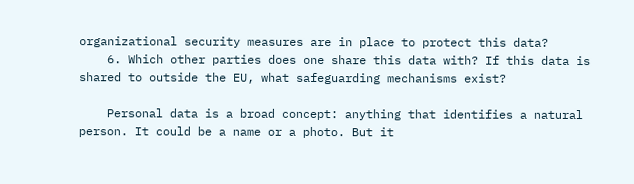organizational security measures are in place to protect this data?
    6. Which other parties does one share this data with? If this data is shared to outside the EU, what safeguarding mechanisms exist?

    Personal data is a broad concept: anything that identifies a natural person. It could be a name or a photo. But it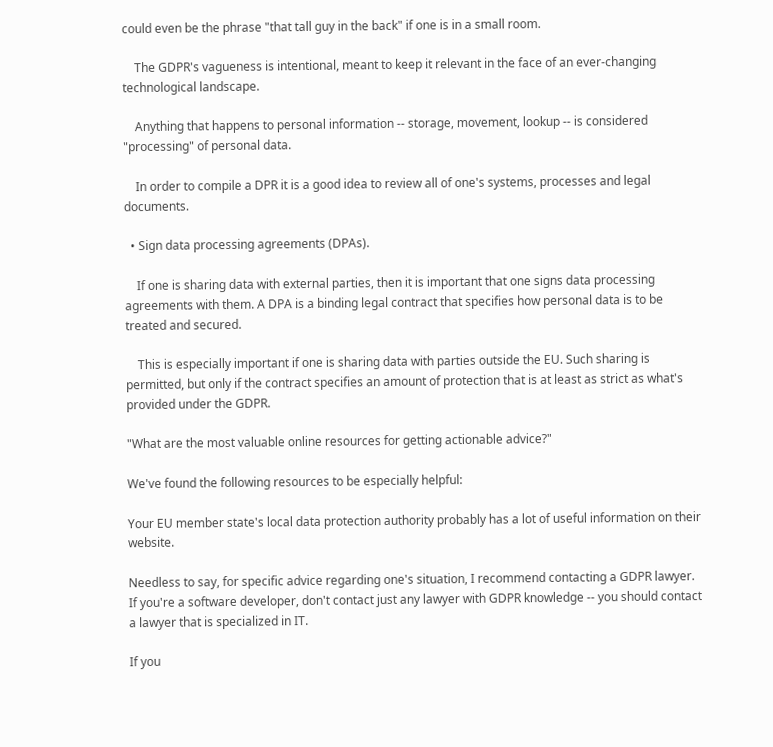could even be the phrase "that tall guy in the back" if one is in a small room.

    The GDPR's vagueness is intentional, meant to keep it relevant in the face of an ever-changing technological landscape.

    Anything that happens to personal information -- storage, movement, lookup -- is considered "processing" of personal data.

    In order to compile a DPR it is a good idea to review all of one's systems, processes and legal documents.

  • Sign data processing agreements (DPAs).

    If one is sharing data with external parties, then it is important that one signs data processing agreements with them. A DPA is a binding legal contract that specifies how personal data is to be treated and secured.

    This is especially important if one is sharing data with parties outside the EU. Such sharing is permitted, but only if the contract specifies an amount of protection that is at least as strict as what's provided under the GDPR.

"What are the most valuable online resources for getting actionable advice?"

We've found the following resources to be especially helpful:

Your EU member state's local data protection authority probably has a lot of useful information on their website.

Needless to say, for specific advice regarding one's situation, I recommend contacting a GDPR lawyer. If you're a software developer, don't contact just any lawyer with GDPR knowledge -- you should contact a lawyer that is specialized in IT.

If you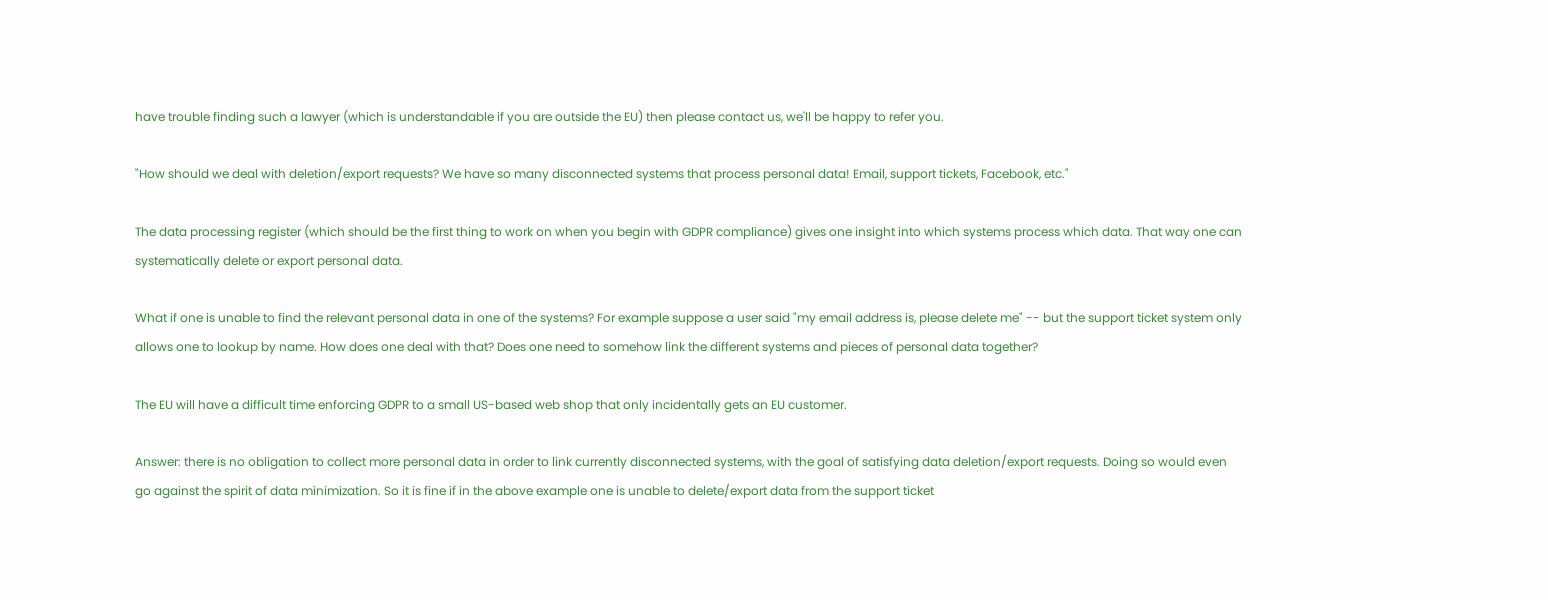have trouble finding such a lawyer (which is understandable if you are outside the EU) then please contact us, we'll be happy to refer you.

"How should we deal with deletion/export requests? We have so many disconnected systems that process personal data! Email, support tickets, Facebook, etc."

The data processing register (which should be the first thing to work on when you begin with GDPR compliance) gives one insight into which systems process which data. That way one can systematically delete or export personal data.

What if one is unable to find the relevant personal data in one of the systems? For example suppose a user said "my email address is, please delete me" -- but the support ticket system only allows one to lookup by name. How does one deal with that? Does one need to somehow link the different systems and pieces of personal data together?

The EU will have a difficult time enforcing GDPR to a small US-based web shop that only incidentally gets an EU customer.

Answer: there is no obligation to collect more personal data in order to link currently disconnected systems, with the goal of satisfying data deletion/export requests. Doing so would even go against the spirit of data minimization. So it is fine if in the above example one is unable to delete/export data from the support ticket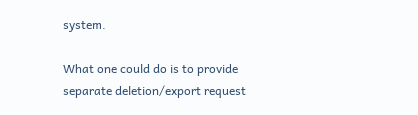system.

What one could do is to provide separate deletion/export request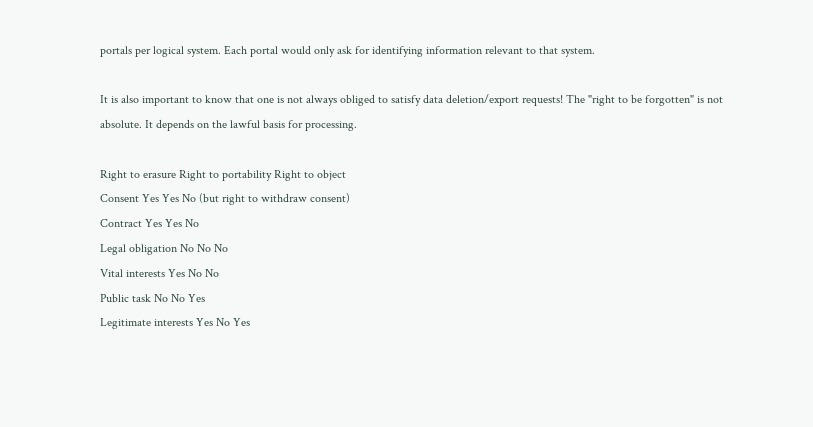portals per logical system. Each portal would only ask for identifying information relevant to that system.

It is also important to know that one is not always obliged to satisfy data deletion/export requests! The "right to be forgotten" is not absolute. It depends on the lawful basis for processing.

Right to erasure Right to portability Right to object
Consent Yes Yes No (but right to withdraw consent)
Contract Yes Yes No
Legal obligation No No No
Vital interests Yes No No
Public task No No Yes
Legitimate interests Yes No Yes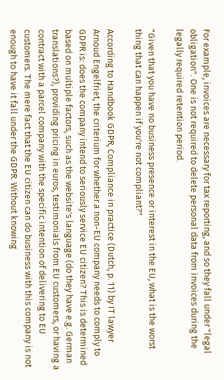For example, invoices are necessary for tax reporting, and so they fall under "legal obligation". One is not required to delete personal data from invoices during the legally required retention period.

"Given that you have no business presence or interest in the EU, what is the worst thing that can happen if you're not compliant?"

According to Handbook GDPR, Compliance in practice (Dutch, p. 11) by IT lawyer Arnoud Engelfriet, the criterium for whether a non-EU company needs to comply to GDPR is: does the company intend to seriously service EU citizen? This is determined based on multiple factors, such as the website's language (do they have e.g. German translations?), providing pricing in euros, testimonials from EU customers, or having a contract with a parcel company with the specific intention of delivering to EU customers. The mere fact that the EU citizen can do business with this company is not enough to have it fall under the GDPR. Without knowing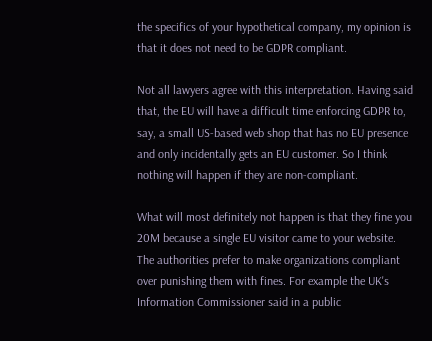the specifics of your hypothetical company, my opinion is that it does not need to be GDPR compliant.

Not all lawyers agree with this interpretation. Having said that, the EU will have a difficult time enforcing GDPR to, say, a small US-based web shop that has no EU presence and only incidentally gets an EU customer. So I think nothing will happen if they are non-compliant.

What will most definitely not happen is that they fine you 20M because a single EU visitor came to your website. The authorities prefer to make organizations compliant over punishing them with fines. For example the UK's Information Commissioner said in a public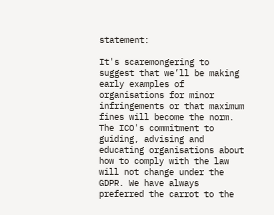statement:

It's scaremongering to suggest that we’ll be making early examples of organisations for minor infringements or that maximum fines will become the norm.
The ICO's commitment to guiding, advising and educating organisations about how to comply with the law will not change under the GDPR. We have always preferred the carrot to the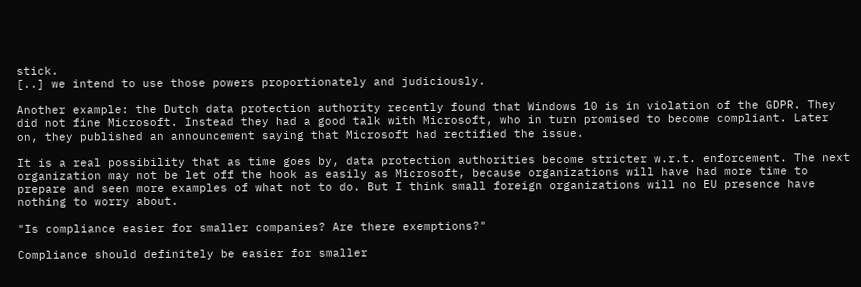stick.
[..] we intend to use those powers proportionately and judiciously.

Another example: the Dutch data protection authority recently found that Windows 10 is in violation of the GDPR. They did not fine Microsoft. Instead they had a good talk with Microsoft, who in turn promised to become compliant. Later on, they published an announcement saying that Microsoft had rectified the issue.

It is a real possibility that as time goes by, data protection authorities become stricter w.r.t. enforcement. The next organization may not be let off the hook as easily as Microsoft, because organizations will have had more time to prepare and seen more examples of what not to do. But I think small foreign organizations will no EU presence have nothing to worry about.

"Is compliance easier for smaller companies? Are there exemptions?"

Compliance should definitely be easier for smaller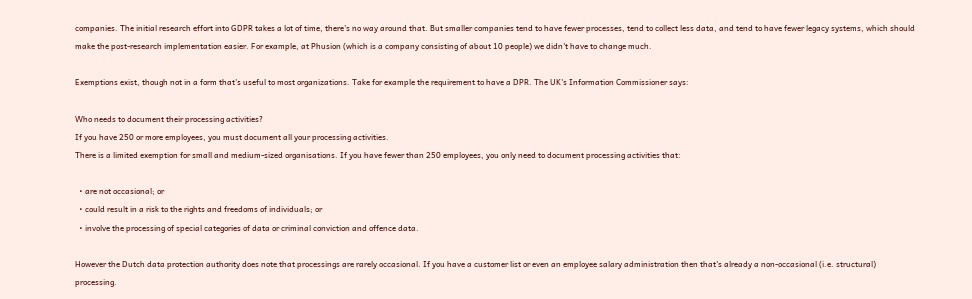companies. The initial research effort into GDPR takes a lot of time, there's no way around that. But smaller companies tend to have fewer processes, tend to collect less data, and tend to have fewer legacy systems, which should make the post-research implementation easier. For example, at Phusion (which is a company consisting of about 10 people) we didn't have to change much.

Exemptions exist, though not in a form that's useful to most organizations. Take for example the requirement to have a DPR. The UK's Information Commissioner says:

Who needs to document their processing activities?
If you have 250 or more employees, you must document all your processing activities.
There is a limited exemption for small and medium-sized organisations. If you have fewer than 250 employees, you only need to document processing activities that:

  • are not occasional; or
  • could result in a risk to the rights and freedoms of individuals; or
  • involve the processing of special categories of data or criminal conviction and offence data.

However the Dutch data protection authority does note that processings are rarely occasional. If you have a customer list or even an employee salary administration then that's already a non-occasional (i.e. structural) processing.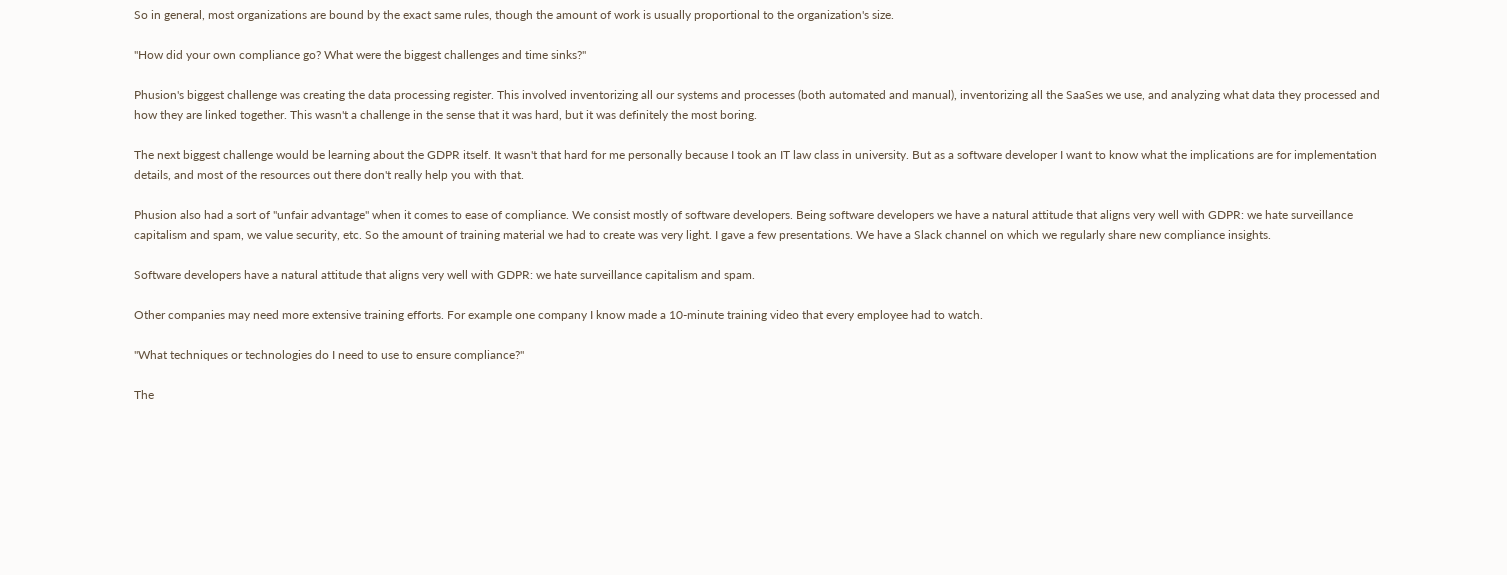So in general, most organizations are bound by the exact same rules, though the amount of work is usually proportional to the organization's size.

"How did your own compliance go? What were the biggest challenges and time sinks?"

Phusion's biggest challenge was creating the data processing register. This involved inventorizing all our systems and processes (both automated and manual), inventorizing all the SaaSes we use, and analyzing what data they processed and how they are linked together. This wasn't a challenge in the sense that it was hard, but it was definitely the most boring.

The next biggest challenge would be learning about the GDPR itself. It wasn't that hard for me personally because I took an IT law class in university. But as a software developer I want to know what the implications are for implementation details, and most of the resources out there don't really help you with that.

Phusion also had a sort of "unfair advantage" when it comes to ease of compliance. We consist mostly of software developers. Being software developers we have a natural attitude that aligns very well with GDPR: we hate surveillance capitalism and spam, we value security, etc. So the amount of training material we had to create was very light. I gave a few presentations. We have a Slack channel on which we regularly share new compliance insights.

Software developers have a natural attitude that aligns very well with GDPR: we hate surveillance capitalism and spam.

Other companies may need more extensive training efforts. For example one company I know made a 10-minute training video that every employee had to watch.

"What techniques or technologies do I need to use to ensure compliance?"

The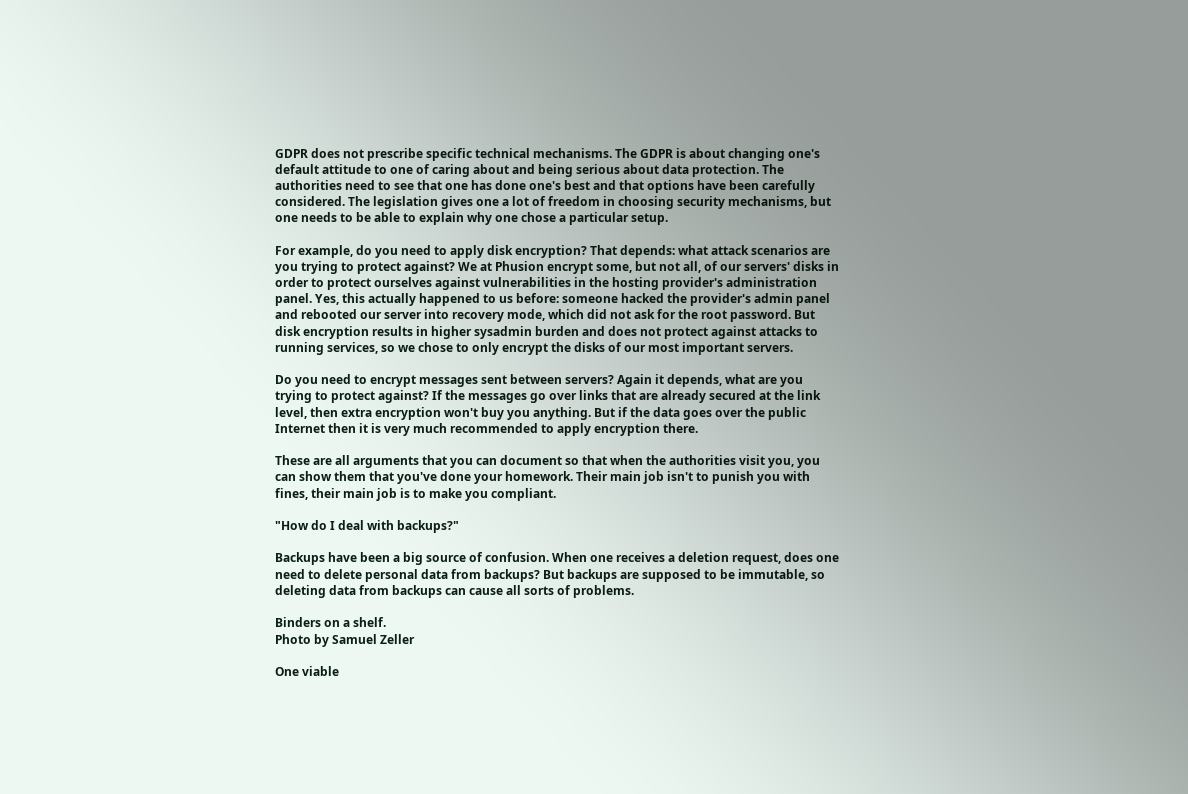GDPR does not prescribe specific technical mechanisms. The GDPR is about changing one's default attitude to one of caring about and being serious about data protection. The authorities need to see that one has done one's best and that options have been carefully considered. The legislation gives one a lot of freedom in choosing security mechanisms, but one needs to be able to explain why one chose a particular setup.

For example, do you need to apply disk encryption? That depends: what attack scenarios are you trying to protect against? We at Phusion encrypt some, but not all, of our servers' disks in order to protect ourselves against vulnerabilities in the hosting provider's administration panel. Yes, this actually happened to us before: someone hacked the provider's admin panel and rebooted our server into recovery mode, which did not ask for the root password. But disk encryption results in higher sysadmin burden and does not protect against attacks to running services, so we chose to only encrypt the disks of our most important servers.

Do you need to encrypt messages sent between servers? Again it depends, what are you trying to protect against? If the messages go over links that are already secured at the link level, then extra encryption won't buy you anything. But if the data goes over the public Internet then it is very much recommended to apply encryption there.

These are all arguments that you can document so that when the authorities visit you, you can show them that you've done your homework. Their main job isn't to punish you with fines, their main job is to make you compliant.

"How do I deal with backups?"

Backups have been a big source of confusion. When one receives a deletion request, does one need to delete personal data from backups? But backups are supposed to be immutable, so deleting data from backups can cause all sorts of problems.

Binders on a shelf.
Photo by Samuel Zeller

One viable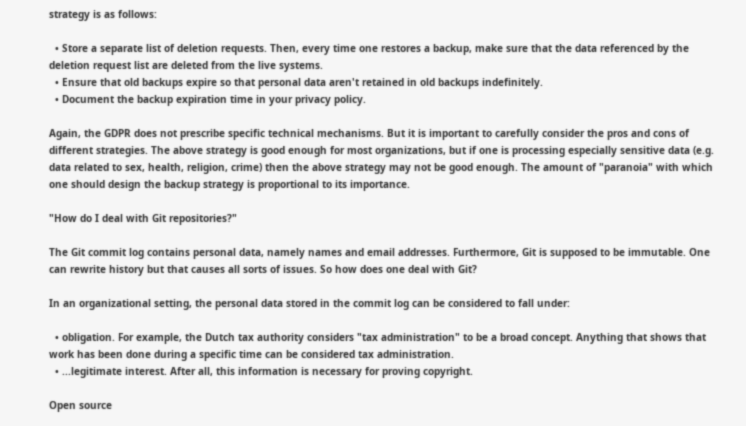strategy is as follows:

  • Store a separate list of deletion requests. Then, every time one restores a backup, make sure that the data referenced by the deletion request list are deleted from the live systems.
  • Ensure that old backups expire so that personal data aren't retained in old backups indefinitely.
  • Document the backup expiration time in your privacy policy.

Again, the GDPR does not prescribe specific technical mechanisms. But it is important to carefully consider the pros and cons of different strategies. The above strategy is good enough for most organizations, but if one is processing especially sensitive data (e.g. data related to sex, health, religion, crime) then the above strategy may not be good enough. The amount of "paranoia" with which one should design the backup strategy is proportional to its importance.

"How do I deal with Git repositories?"

The Git commit log contains personal data, namely names and email addresses. Furthermore, Git is supposed to be immutable. One can rewrite history but that causes all sorts of issues. So how does one deal with Git?

In an organizational setting, the personal data stored in the commit log can be considered to fall under:

  • obligation. For example, the Dutch tax authority considers "tax administration" to be a broad concept. Anything that shows that work has been done during a specific time can be considered tax administration.
  • ...legitimate interest. After all, this information is necessary for proving copyright.

Open source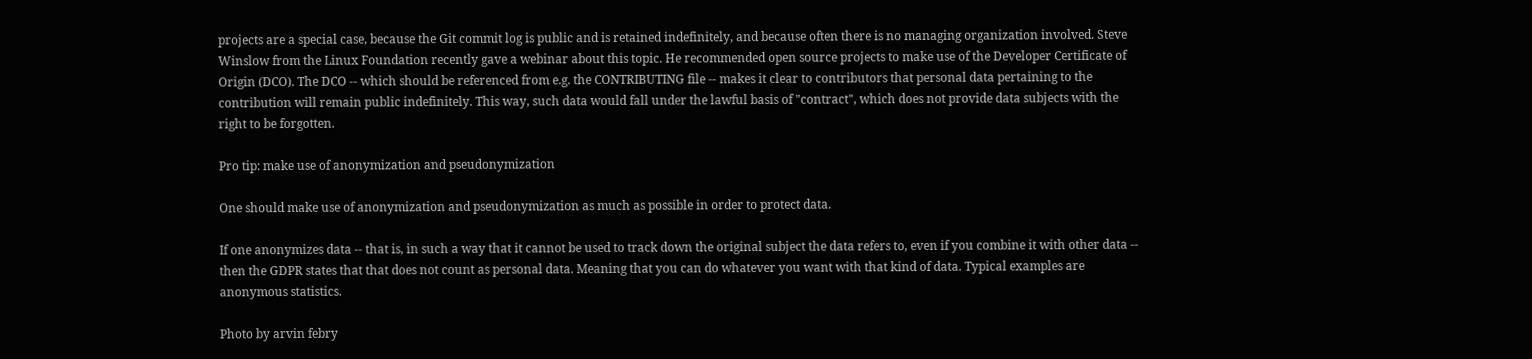projects are a special case, because the Git commit log is public and is retained indefinitely, and because often there is no managing organization involved. Steve Winslow from the Linux Foundation recently gave a webinar about this topic. He recommended open source projects to make use of the Developer Certificate of Origin (DCO). The DCO -- which should be referenced from e.g. the CONTRIBUTING file -- makes it clear to contributors that personal data pertaining to the contribution will remain public indefinitely. This way, such data would fall under the lawful basis of "contract", which does not provide data subjects with the right to be forgotten.

Pro tip: make use of anonymization and pseudonymization

One should make use of anonymization and pseudonymization as much as possible in order to protect data.

If one anonymizes data -- that is, in such a way that it cannot be used to track down the original subject the data refers to, even if you combine it with other data -- then the GDPR states that that does not count as personal data. Meaning that you can do whatever you want with that kind of data. Typical examples are anonymous statistics.

Photo by arvin febry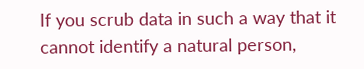If you scrub data in such a way that it cannot identify a natural person,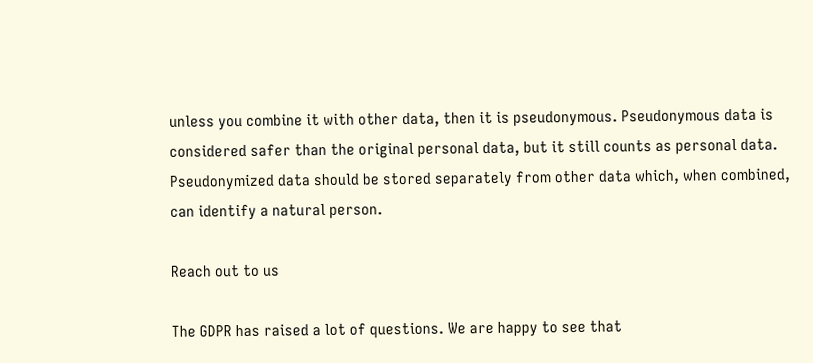unless you combine it with other data, then it is pseudonymous. Pseudonymous data is considered safer than the original personal data, but it still counts as personal data. Pseudonymized data should be stored separately from other data which, when combined, can identify a natural person.

Reach out to us

The GDPR has raised a lot of questions. We are happy to see that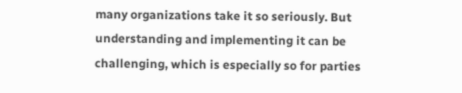many organizations take it so seriously. But understanding and implementing it can be challenging, which is especially so for parties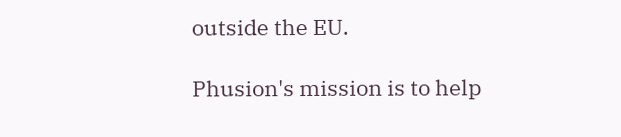outside the EU.

Phusion's mission is to help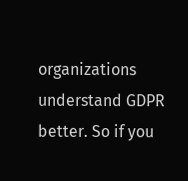organizations understand GDPR better. So if you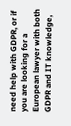need help with GDPR, or if you are looking for a European lawyer with both GDPR and IT knowledge,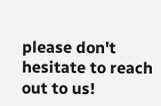please don't hesitate to reach out to us!